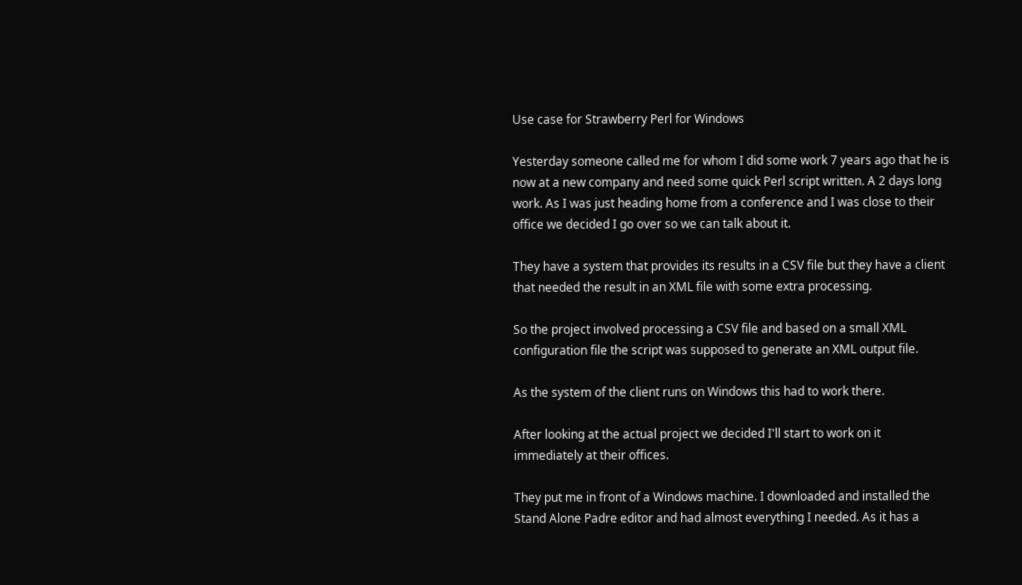Use case for Strawberry Perl for Windows

Yesterday someone called me for whom I did some work 7 years ago that he is now at a new company and need some quick Perl script written. A 2 days long work. As I was just heading home from a conference and I was close to their office we decided I go over so we can talk about it.

They have a system that provides its results in a CSV file but they have a client that needed the result in an XML file with some extra processing.

So the project involved processing a CSV file and based on a small XML configuration file the script was supposed to generate an XML output file.

As the system of the client runs on Windows this had to work there.

After looking at the actual project we decided I'll start to work on it immediately at their offices.

They put me in front of a Windows machine. I downloaded and installed the Stand Alone Padre editor and had almost everything I needed. As it has a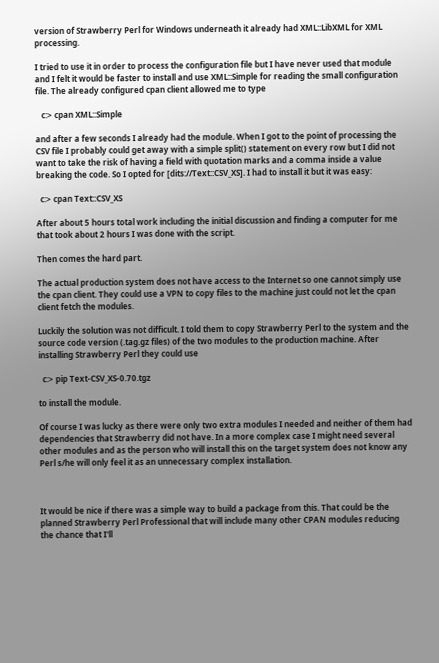version of Strawberry Perl for Windows underneath it already had XML::LibXML for XML processing.

I tried to use it in order to process the configuration file but I have never used that module and I felt it would be faster to install and use XML::Simple for reading the small configuration file. The already configured cpan client allowed me to type

   c:> cpan XML::Simple

and after a few seconds I already had the module. When I got to the point of processing the CSV file I probably could get away with a simple split() statement on every row but I did not want to take the risk of having a field with quotation marks and a comma inside a value breaking the code. So I opted for [dits://Text::CSV_XS]. I had to install it but it was easy:

  c:> cpan Text::CSV_XS

After about 5 hours total work including the initial discussion and finding a computer for me that took about 2 hours I was done with the script.

Then comes the hard part.

The actual production system does not have access to the Internet so one cannot simply use the cpan client. They could use a VPN to copy files to the machine just could not let the cpan client fetch the modules.

Luckily the solution was not difficult. I told them to copy Strawberry Perl to the system and the source code version (.tag.gz files) of the two modules to the production machine. After installing Strawberry Perl they could use

  c:> pip Text-CSV_XS-0.70.tgz

to install the module.

Of course I was lucky as there were only two extra modules I needed and neither of them had dependencies that Strawberry did not have. In a more complex case I might need several other modules and as the person who will install this on the target system does not know any Perl s/he will only feel it as an unnecessary complex installation.



It would be nice if there was a simple way to build a package from this. That could be the planned Strawberry Perl Professional that will include many other CPAN modules reducing the chance that I'll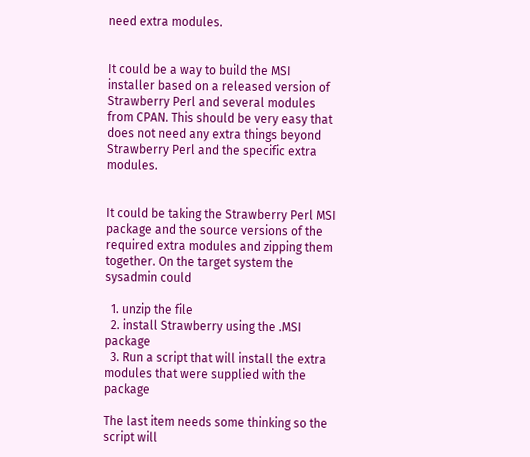need extra modules.


It could be a way to build the MSI installer based on a released version of Strawberry Perl and several modules from CPAN. This should be very easy that does not need any extra things beyond Strawberry Perl and the specific extra modules.


It could be taking the Strawberry Perl MSI package and the source versions of the required extra modules and zipping them together. On the target system the sysadmin could

  1. unzip the file
  2. install Strawberry using the .MSI package
  3. Run a script that will install the extra modules that were supplied with the package

The last item needs some thinking so the script will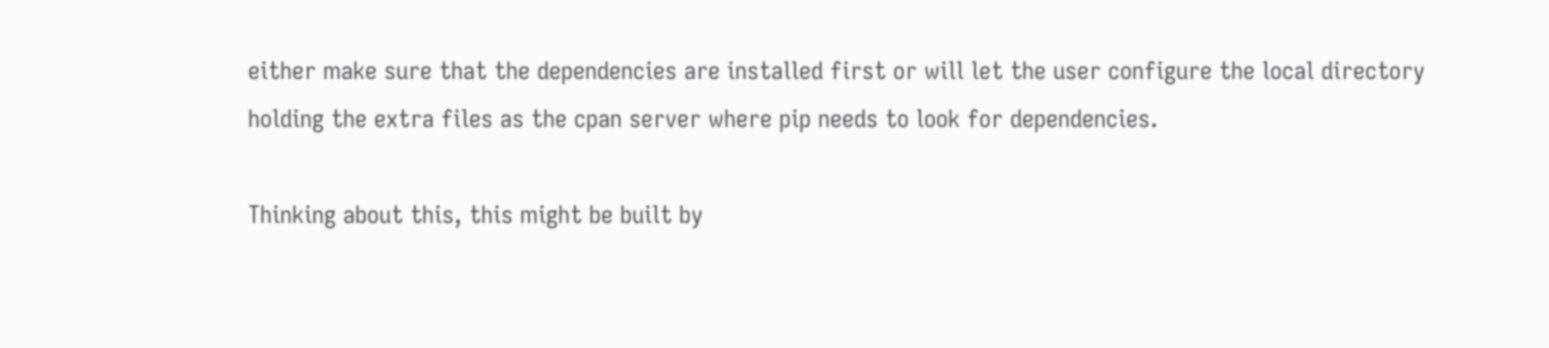either make sure that the dependencies are installed first or will let the user configure the local directory holding the extra files as the cpan server where pip needs to look for dependencies.

Thinking about this, this might be built by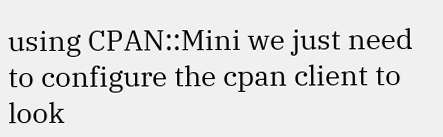using CPAN::Mini we just need to configure the cpan client to look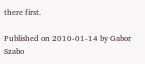there first.

Published on 2010-01-14 by Gabor Szabo